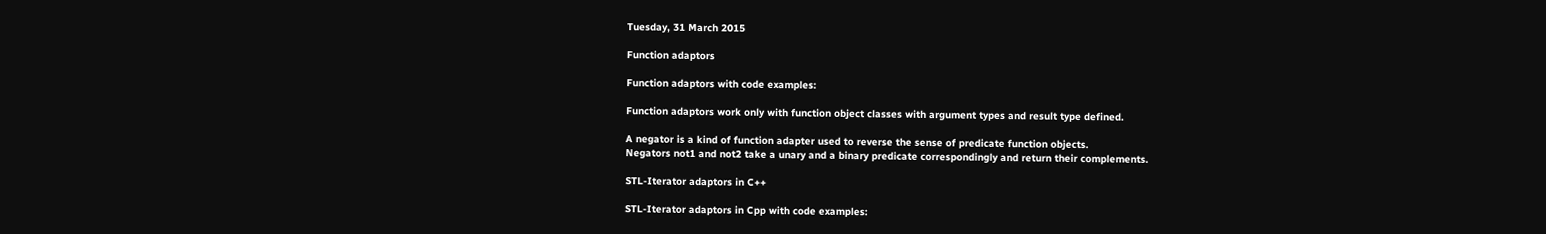Tuesday, 31 March 2015

Function adaptors

Function adaptors with code examples:

Function adaptors work only with function object classes with argument types and result type defined.

A negator is a kind of function adapter used to reverse the sense of predicate function objects.
Negators not1 and not2 take a unary and a binary predicate correspondingly and return their complements.

STL-Iterator adaptors in C++

STL-Iterator adaptors in Cpp with code examples: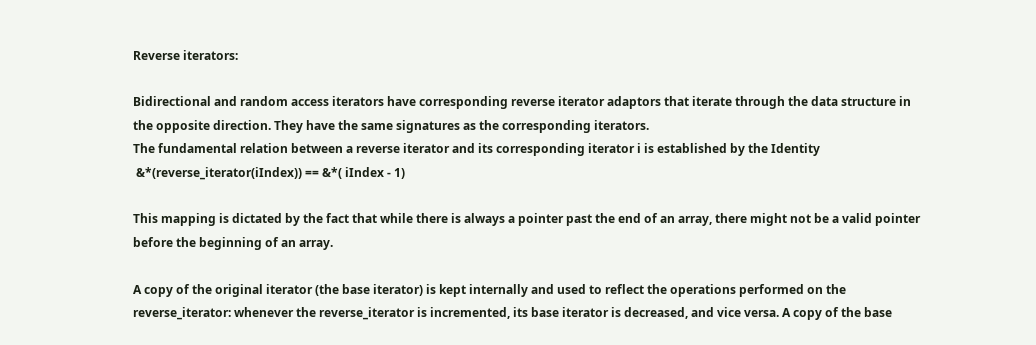Reverse iterators:

Bidirectional and random access iterators have corresponding reverse iterator adaptors that iterate through the data structure in the opposite direction. They have the same signatures as the corresponding iterators.
The fundamental relation between a reverse iterator and its corresponding iterator i is established by the Identity
 &*(reverse_iterator(iIndex)) == &*( iIndex - 1)

This mapping is dictated by the fact that while there is always a pointer past the end of an array, there might not be a valid pointer before the beginning of an array.

A copy of the original iterator (the base iterator) is kept internally and used to reflect the operations performed on the reverse_iterator: whenever the reverse_iterator is incremented, its base iterator is decreased, and vice versa. A copy of the base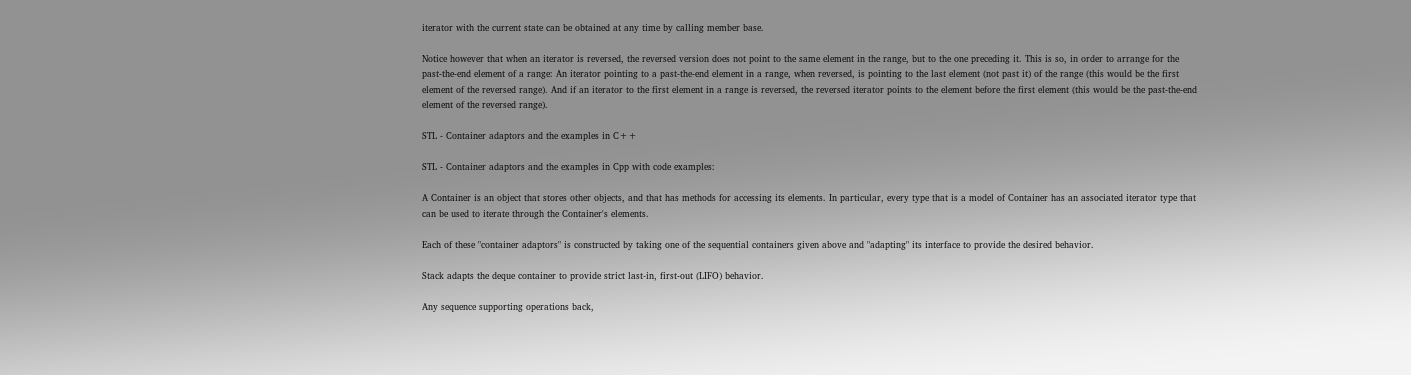iterator with the current state can be obtained at any time by calling member base.

Notice however that when an iterator is reversed, the reversed version does not point to the same element in the range, but to the one preceding it. This is so, in order to arrange for the past-the-end element of a range: An iterator pointing to a past-the-end element in a range, when reversed, is pointing to the last element (not past it) of the range (this would be the first element of the reversed range). And if an iterator to the first element in a range is reversed, the reversed iterator points to the element before the first element (this would be the past-the-end element of the reversed range).

STL - Container adaptors and the examples in C++

STL - Container adaptors and the examples in Cpp with code examples:

A Container is an object that stores other objects, and that has methods for accessing its elements. In particular, every type that is a model of Container has an associated iterator type that can be used to iterate through the Container's elements.

Each of these "container adaptors" is constructed by taking one of the sequential containers given above and "adapting" its interface to provide the desired behavior.

Stack adapts the deque container to provide strict last-in, first-out (LIFO) behavior.

Any sequence supporting operations back,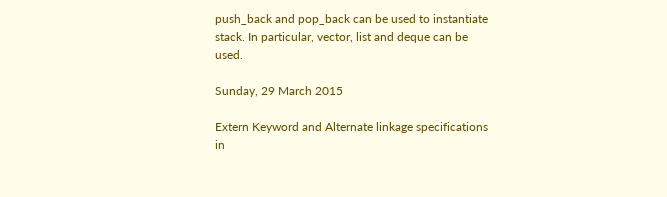push_back and pop_back can be used to instantiate stack. In particular, vector, list and deque can be used.

Sunday, 29 March 2015

Extern Keyword and Alternate linkage specifications in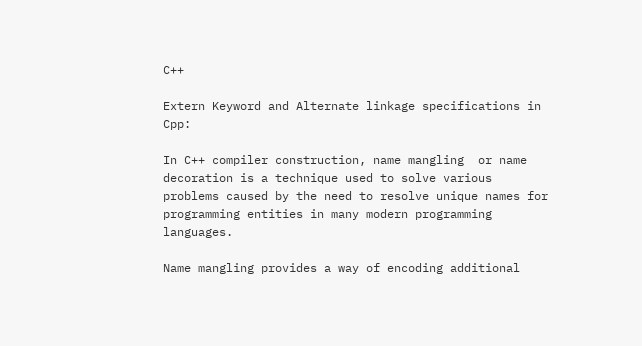C++

Extern Keyword and Alternate linkage specifications in Cpp:

In C++ compiler construction, name mangling  or name decoration is a technique used to solve various problems caused by the need to resolve unique names for programming entities in many modern programming languages.

Name mangling provides a way of encoding additional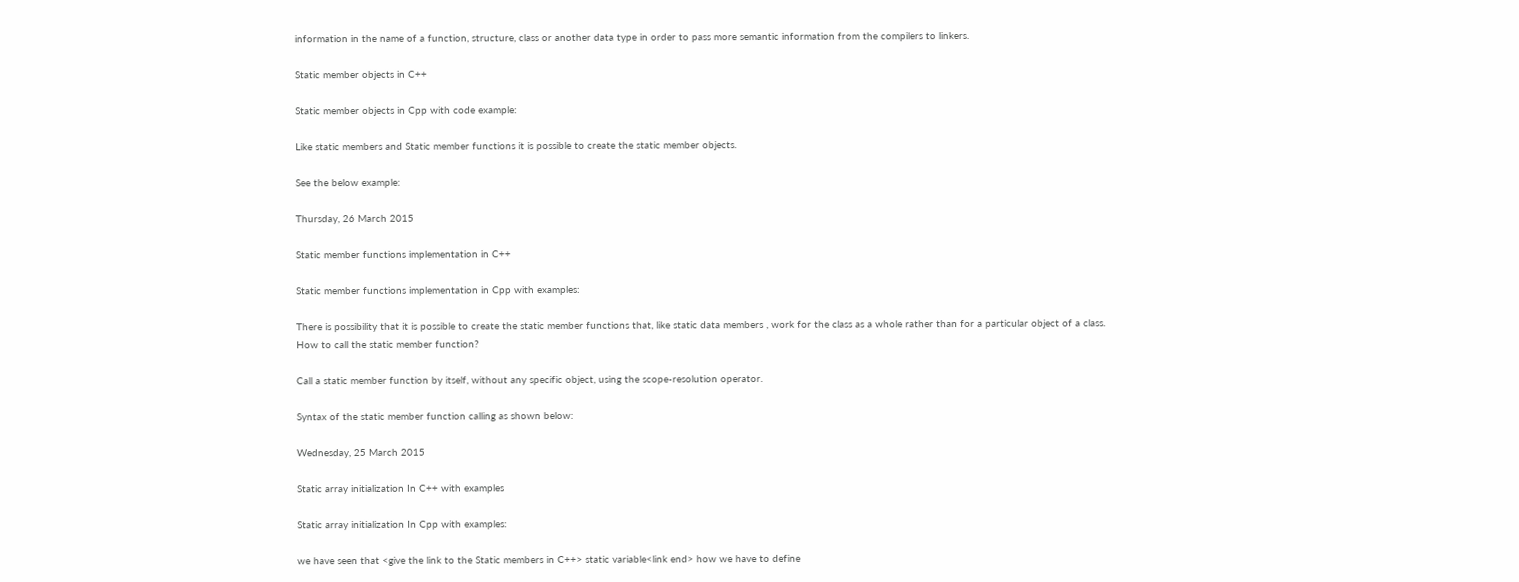information in the name of a function, structure, class or another data type in order to pass more semantic information from the compilers to linkers.

Static member objects in C++

Static member objects in Cpp with code example:

Like static members and Static member functions it is possible to create the static member objects.

See the below example:

Thursday, 26 March 2015

Static member functions implementation in C++

Static member functions implementation in Cpp with examples:

There is possibility that it is possible to create the static member functions that, like static data members , work for the class as a whole rather than for a particular object of a class.
How to call the static member function?

Call a static member function by itself, without any specific object, using the scope-resolution operator.

Syntax of the static member function calling as shown below:

Wednesday, 25 March 2015

Static array initialization In C++ with examples

Static array initialization In Cpp with examples:

we have seen that <give the link to the Static members in C++> static variable<link end> how we have to define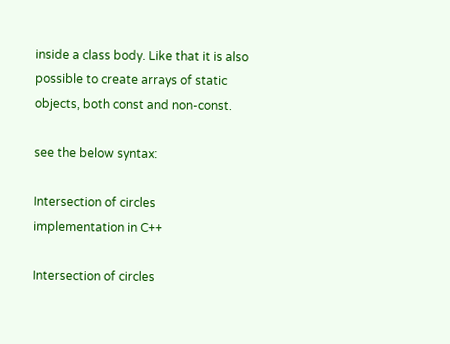inside a class body. Like that it is also possible to create arrays of static objects, both const and non-const.

see the below syntax:

Intersection of circles implementation in C++

Intersection of circles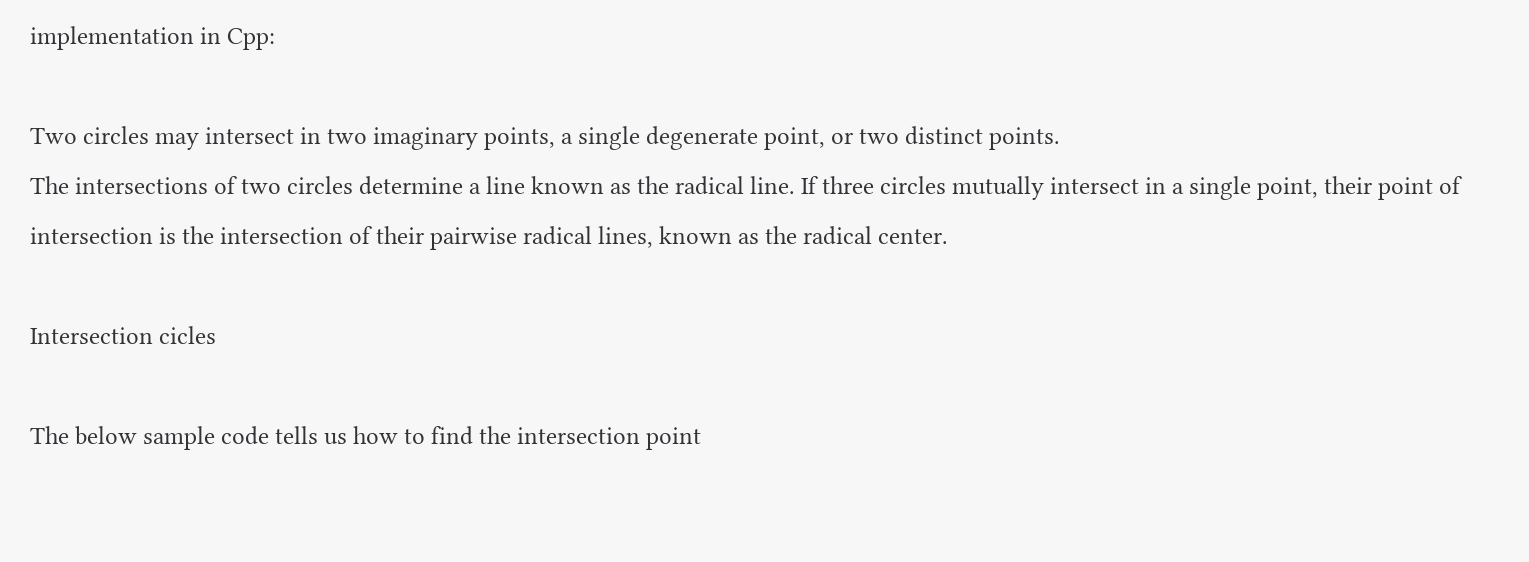implementation in Cpp:

Two circles may intersect in two imaginary points, a single degenerate point, or two distinct points.
The intersections of two circles determine a line known as the radical line. If three circles mutually intersect in a single point, their point of intersection is the intersection of their pairwise radical lines, known as the radical center.

Intersection cicles

The below sample code tells us how to find the intersection point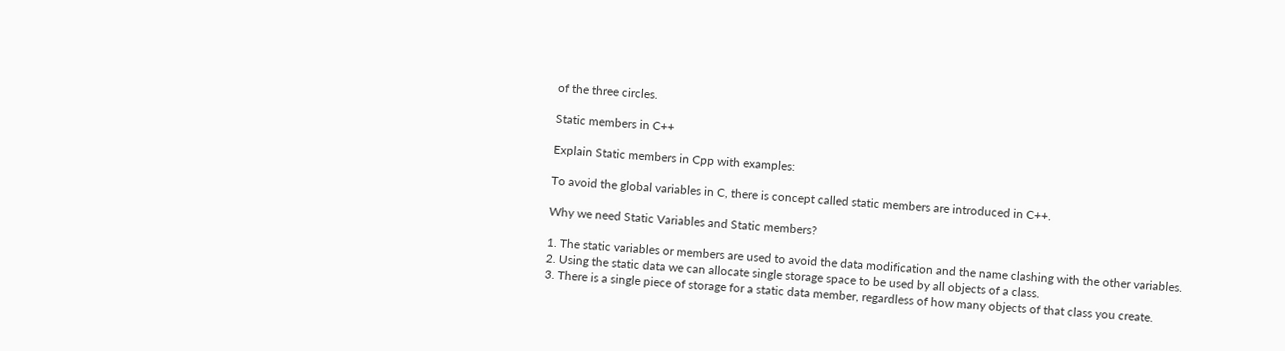of the three circles.

Static members in C++

Explain Static members in Cpp with examples:

To avoid the global variables in C, there is concept called static members are introduced in C++.

Why we need Static Variables and Static members?

1. The static variables or members are used to avoid the data modification and the name clashing with the other variables.
2. Using the static data we can allocate single storage space to be used by all objects of a class.
3. There is a single piece of storage for a static data member, regardless of how many objects of that class you create.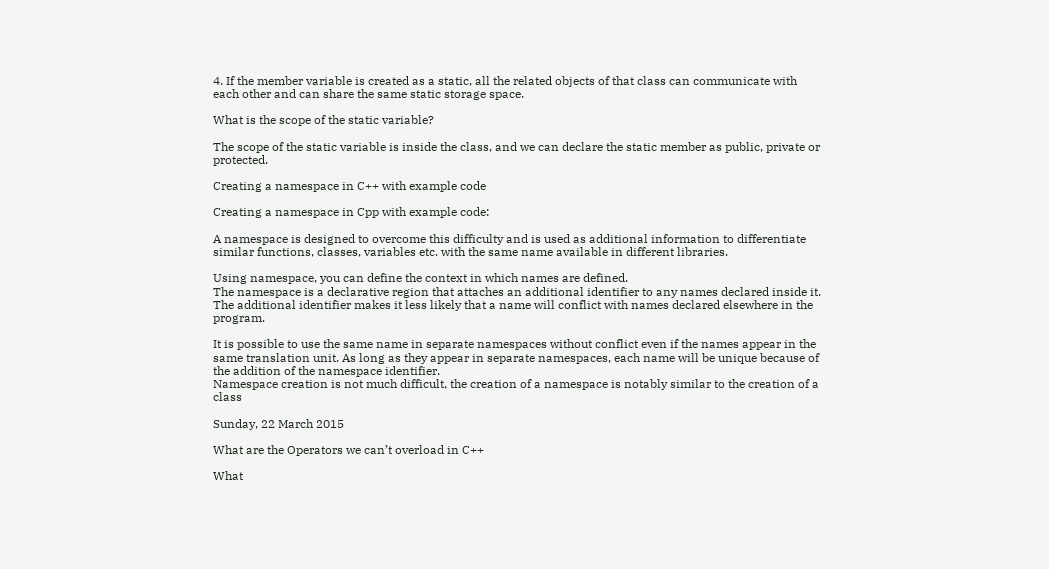4. If the member variable is created as a static, all the related objects of that class can communicate with each other and can share the same static storage space.

What is the scope of the static variable?

The scope of the static variable is inside the class, and we can declare the static member as public, private or protected.

Creating a namespace in C++ with example code

Creating a namespace in Cpp with example code:

A namespace is designed to overcome this difficulty and is used as additional information to differentiate similar functions, classes, variables etc. with the same name available in different libraries.

Using namespace, you can define the context in which names are defined.
The namespace is a declarative region that attaches an additional identifier to any names declared inside it. The additional identifier makes it less likely that a name will conflict with names declared elsewhere in the program.

It is possible to use the same name in separate namespaces without conflict even if the names appear in the same translation unit. As long as they appear in separate namespaces, each name will be unique because of the addition of the namespace identifier.
Namespace creation is not much difficult, the creation of a namespace is notably similar to the creation of a class

Sunday, 22 March 2015

What are the Operators we can’t overload in C++

What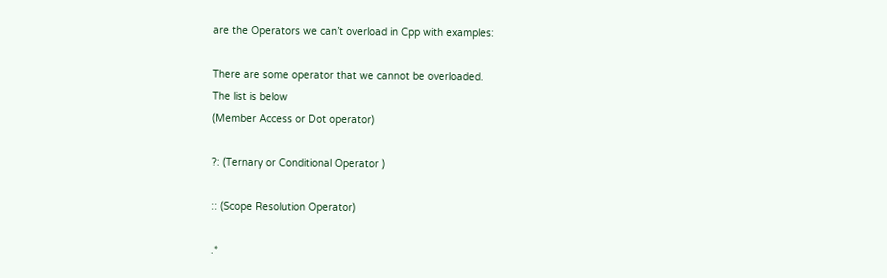are the Operators we can’t overload in Cpp with examples:

There are some operator that we cannot be overloaded.
The list is below
(Member Access or Dot operator)

?: (Ternary or Conditional Operator )

:: (Scope Resolution Operator)

.*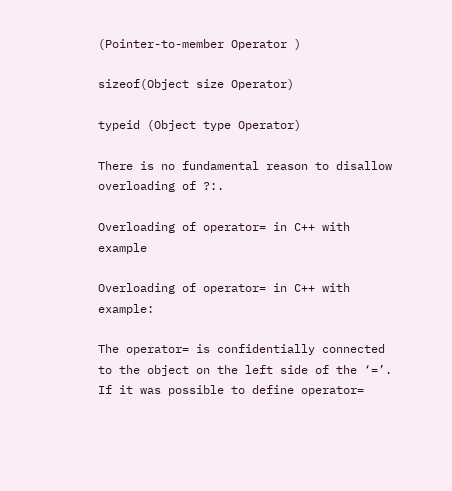(Pointer-to-member Operator )

sizeof(Object size Operator)

typeid (Object type Operator)

There is no fundamental reason to disallow overloading of ?:.

Overloading of operator= in C++ with example

Overloading of operator= in C++ with example:

The operator= is confidentially connected to the object on the left side of the ‘=’.
If it was possible to define operator=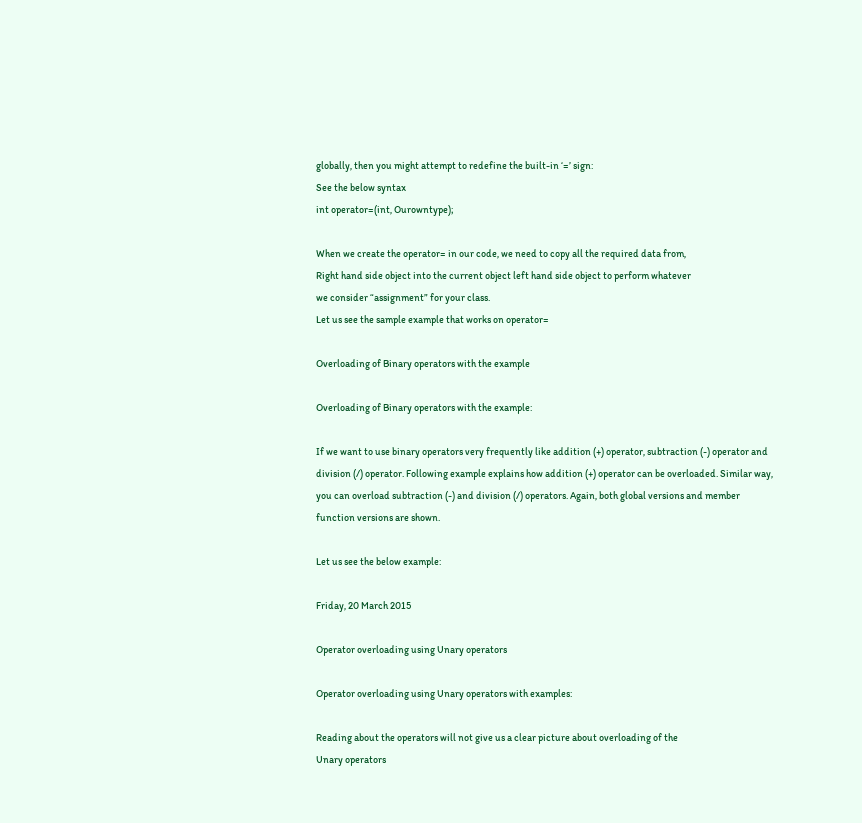globally, then you might attempt to redefine the built-in ‘=’ sign:
See the below syntax
int operator=(int, Ourowntype);

When we create the operator= in our code, we need to copy all the required data from,
Right hand side object into the current object left hand side object to perform whatever
we consider “assignment” for your class.
Let us see the sample example that works on operator=

Overloading of Binary operators with the example

Overloading of Binary operators with the example:

If we want to use binary operators very frequently like addition (+) operator, subtraction (-) operator and division (/) operator. Following example explains how addition (+) operator can be overloaded. Similar way, you can overload subtraction (-) and division (/) operators. Again, both global versions and member function versions are shown.

Let us see the below example:

Friday, 20 March 2015

Operator overloading using Unary operators

Operator overloading using Unary operators with examples:

Reading about the operators will not give us a clear picture about overloading of the
Unary operators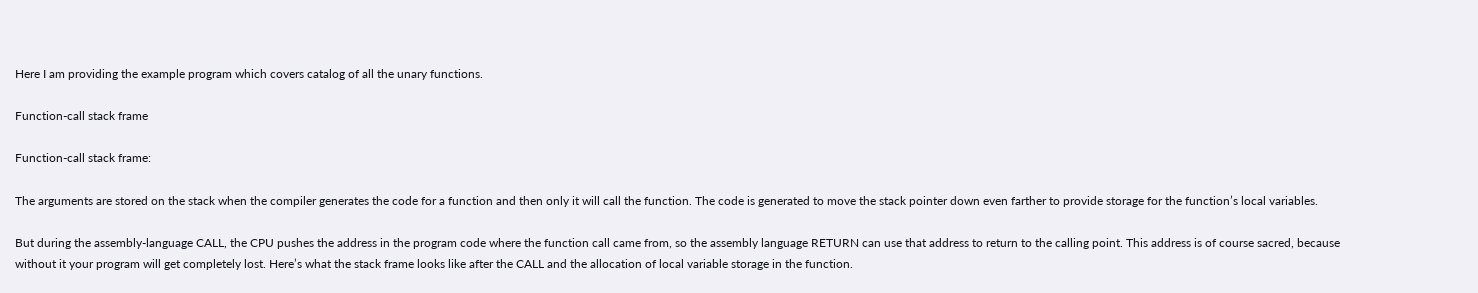Here I am providing the example program which covers catalog of all the unary functions.

Function-call stack frame

Function-call stack frame:

The arguments are stored on the stack when the compiler generates the code for a function and then only it will call the function. The code is generated to move the stack pointer down even farther to provide storage for the function’s local variables.

But during the assembly-language CALL, the CPU pushes the address in the program code where the function call came from, so the assembly language RETURN can use that address to return to the calling point. This address is of course sacred, because without it your program will get completely lost. Here’s what the stack frame looks like after the CALL and the allocation of local variable storage in the function.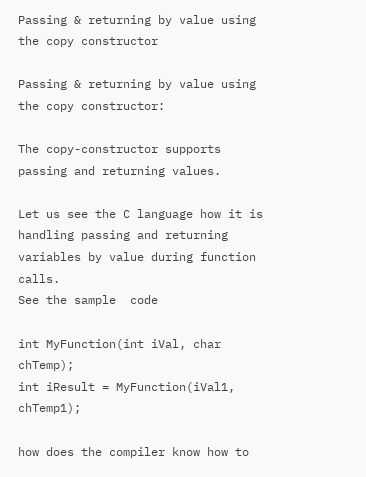Passing & returning by value using the copy constructor

Passing & returning by value using the copy constructor:

The copy-constructor supports passing and returning values.

Let us see the C language how it is handling passing and returning variables by value during function calls.
See the sample  code

int MyFunction(int iVal, char chTemp);
int iResult = MyFunction(iVal1, chTemp1);

how does the compiler know how to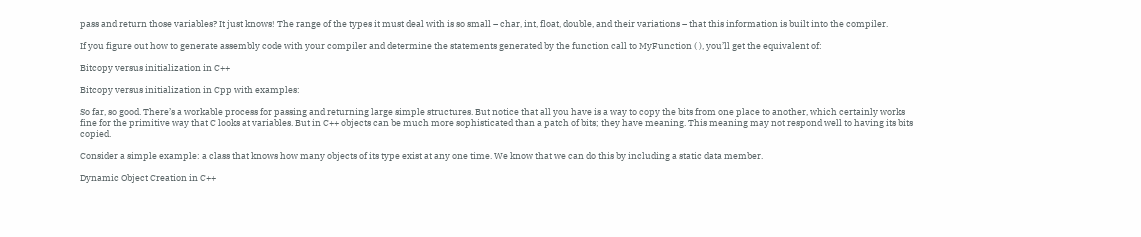pass and return those variables? It just knows! The range of the types it must deal with is so small – char, int, float, double, and their variations – that this information is built into the compiler.

If you figure out how to generate assembly code with your compiler and determine the statements generated by the function call to MyFunction ( ), you’ll get the equivalent of:

Bitcopy versus initialization in C++

Bitcopy versus initialization in Cpp with examples:

So far, so good. There’s a workable process for passing and returning large simple structures. But notice that all you have is a way to copy the bits from one place to another, which certainly works fine for the primitive way that C looks at variables. But in C++ objects can be much more sophisticated than a patch of bits; they have meaning. This meaning may not respond well to having its bits copied.

Consider a simple example: a class that knows how many objects of its type exist at any one time. We know that we can do this by including a static data member.

Dynamic Object Creation in C++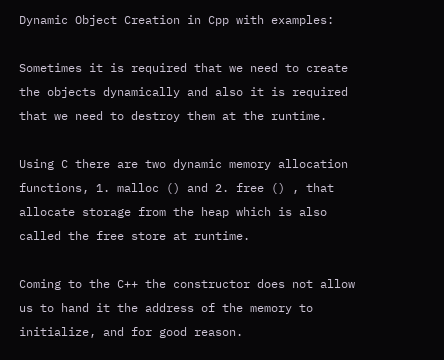Dynamic Object Creation in Cpp with examples:

Sometimes it is required that we need to create the objects dynamically and also it is required that we need to destroy them at the runtime.

Using C there are two dynamic memory allocation functions, 1. malloc () and 2. free () , that allocate storage from the heap which is also called the free store at runtime.

Coming to the C++ the constructor does not allow us to hand it the address of the memory to initialize, and for good reason.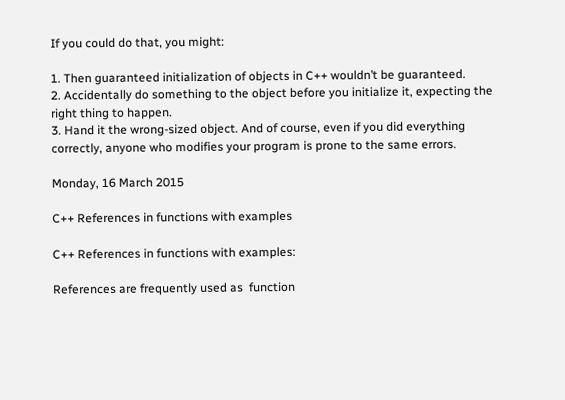If you could do that, you might:

1. Then guaranteed initialization of objects in C++ wouldn’t be guaranteed.
2. Accidentally do something to the object before you initialize it, expecting the right thing to happen.
3. Hand it the wrong-sized object. And of course, even if you did everything correctly, anyone who modifies your program is prone to the same errors.

Monday, 16 March 2015

C++ References in functions with examples

C++ References in functions with examples:

References are frequently used as  function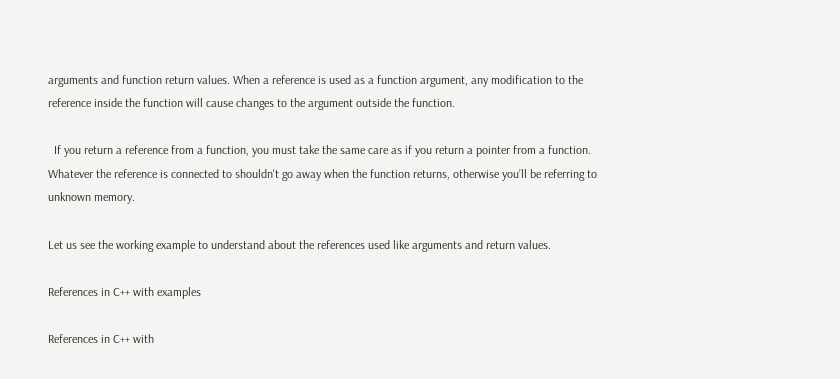arguments and function return values. When a reference is used as a function argument, any modification to the reference inside the function will cause changes to the argument outside the function.

  If you return a reference from a function, you must take the same care as if you return a pointer from a function. Whatever the reference is connected to shouldn't go away when the function returns, otherwise you’ll be referring to unknown memory.

Let us see the working example to understand about the references used like arguments and return values.

References in C++ with examples

References in C++ with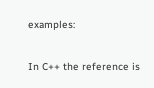examples:

In C++ the reference is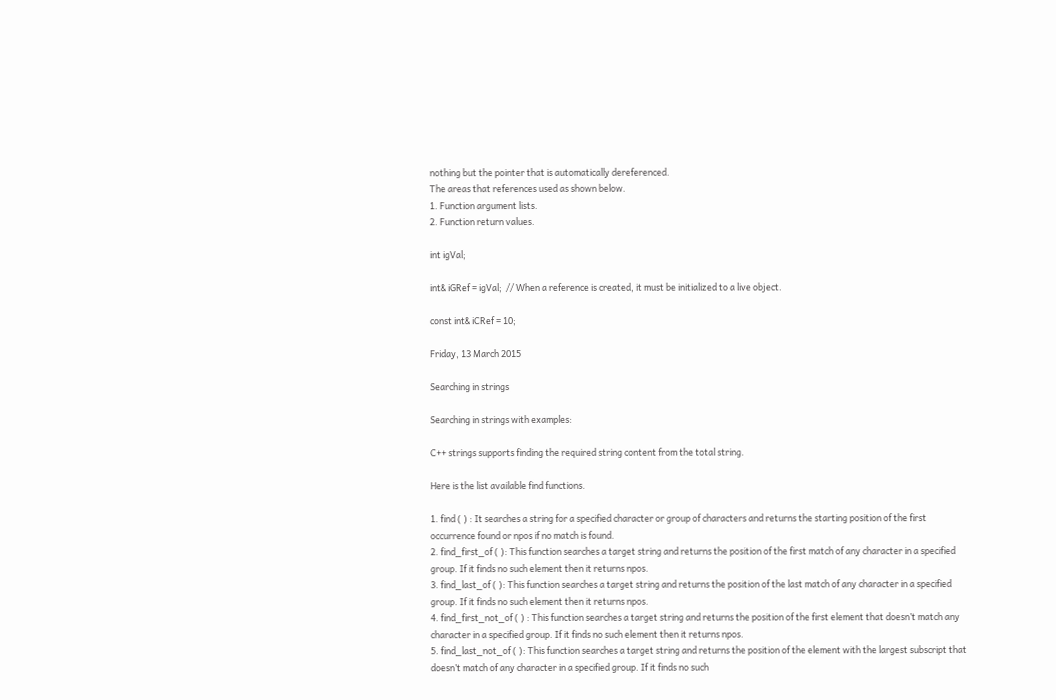nothing but the pointer that is automatically dereferenced.
The areas that references used as shown below.
1. Function argument lists.
2. Function return values.

int igVal;

int& iGRef = igVal;  // When a reference is created, it must be initialized to a live object.

const int& iCRef = 10;

Friday, 13 March 2015

Searching in strings

Searching in strings with examples:

C++ strings supports finding the required string content from the total string.

Here is the list available find functions.

1. find ( ) : It searches a string for a specified character or group of characters and returns the starting position of the first occurrence found or npos if no match is found.
2. find_first_of ( ): This function searches a target string and returns the position of the first match of any character in a specified group. If it finds no such element then it returns npos.
3. find_last_of ( ): This function searches a target string and returns the position of the last match of any character in a specified group. If it finds no such element then it returns npos.
4. find_first_not_of ( ) : This function searches a target string and returns the position of the first element that doesn’t match any character in a specified group. If it finds no such element then it returns npos.
5. find_last_not_of ( ): This function searches a target string and returns the position of the element with the largest subscript that doesn’t match of any character in a specified group. If it finds no such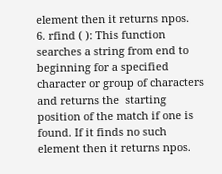element then it returns npos.
6. rfind ( ): This function searches a string from end to beginning for a specified character or group of characters and returns the  starting position of the match if one is found. If it finds no such element then it returns npos.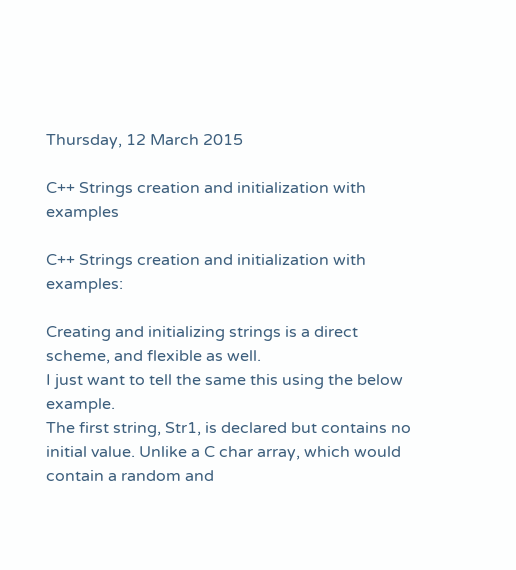Thursday, 12 March 2015

C++ Strings creation and initialization with examples

C++ Strings creation and initialization with examples:

Creating and initializing strings is a direct scheme, and flexible as well.
I just want to tell the same this using the below example.
The first string, Str1, is declared but contains no initial value. Unlike a C char array, which would contain a random and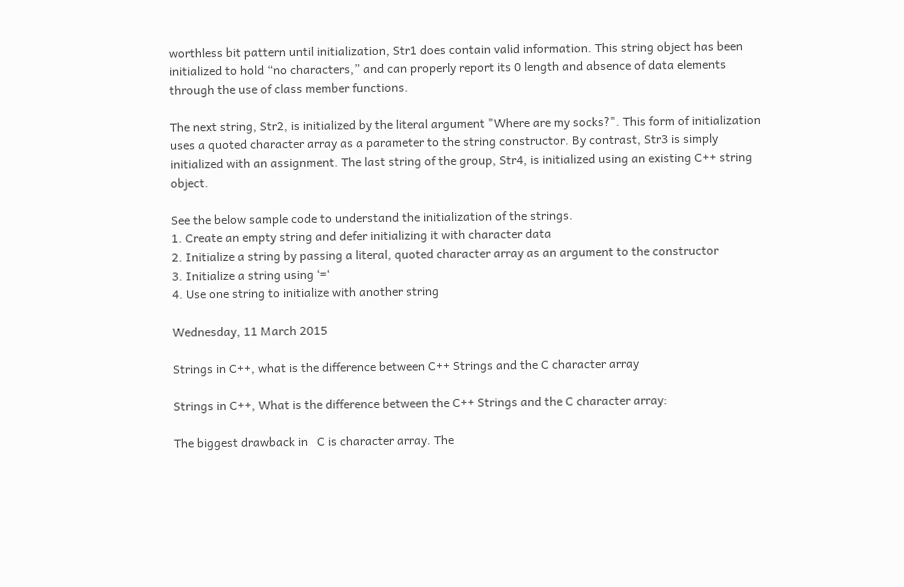worthless bit pattern until initialization, Str1 does contain valid information. This string object has been initialized to hold “no characters,” and can properly report its 0 length and absence of data elements through the use of class member functions.

The next string, Str2, is initialized by the literal argument "Where are my socks?". This form of initialization uses a quoted character array as a parameter to the string constructor. By contrast, Str3 is simply initialized with an assignment. The last string of the group, Str4, is initialized using an existing C++ string object.

See the below sample code to understand the initialization of the strings.
1. Create an empty string and defer initializing it with character data
2. Initialize a string by passing a literal, quoted character array as an argument to the constructor
3. Initialize a string using ‘=‘
4. Use one string to initialize with another string

Wednesday, 11 March 2015

Strings in C++, what is the difference between C++ Strings and the C character array

Strings in C++, What is the difference between the C++ Strings and the C character array:

The biggest drawback in   C is character array. The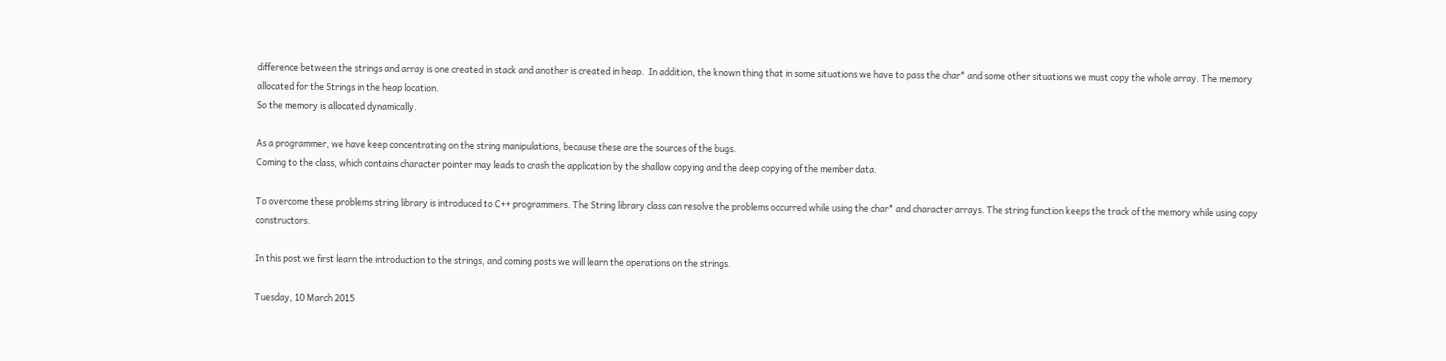difference between the strings and array is one created in stack and another is created in heap.  In addition, the known thing that in some situations we have to pass the char* and some other situations we must copy the whole array. The memory allocated for the Strings in the heap location.
So the memory is allocated dynamically.

As a programmer, we have keep concentrating on the string manipulations, because these are the sources of the bugs.
Coming to the class, which contains character pointer may leads to crash the application by the shallow copying and the deep copying of the member data.

To overcome these problems string library is introduced to C++ programmers. The String library class can resolve the problems occurred while using the char* and character arrays. The string function keeps the track of the memory while using copy constructors.

In this post we first learn the introduction to the strings, and coming posts we will learn the operations on the strings.

Tuesday, 10 March 2015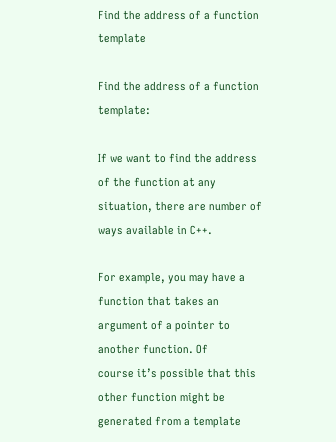Find the address of a function template

Find the address of a function template:

If we want to find the address of the function at any situation, there are number of ways available in C++.

For example, you may have a function that takes an argument of a pointer to another function. Of
course it’s possible that this other function might be generated from a template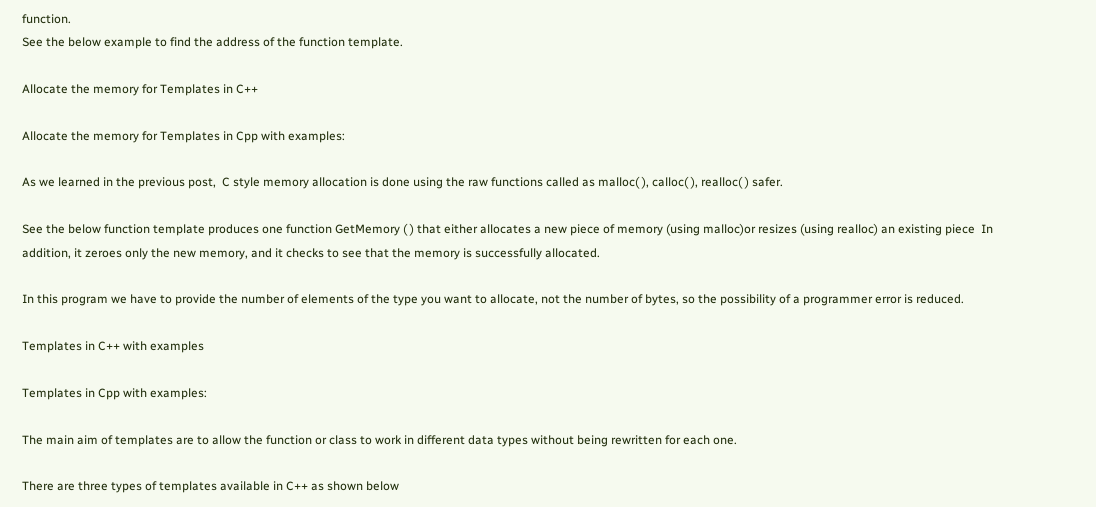function.
See the below example to find the address of the function template.

Allocate the memory for Templates in C++

Allocate the memory for Templates in Cpp with examples:

As we learned in the previous post,  C style memory allocation is done using the raw functions called as malloc( ), calloc( ), realloc( ) safer.

See the below function template produces one function GetMemory ( ) that either allocates a new piece of memory (using malloc)or resizes (using realloc) an existing piece  In addition, it zeroes only the new memory, and it checks to see that the memory is successfully allocated.

In this program we have to provide the number of elements of the type you want to allocate, not the number of bytes, so the possibility of a programmer error is reduced.

Templates in C++ with examples

Templates in Cpp with examples:

The main aim of templates are to allow the function or class to work in different data types without being rewritten for each one.

There are three types of templates available in C++ as shown below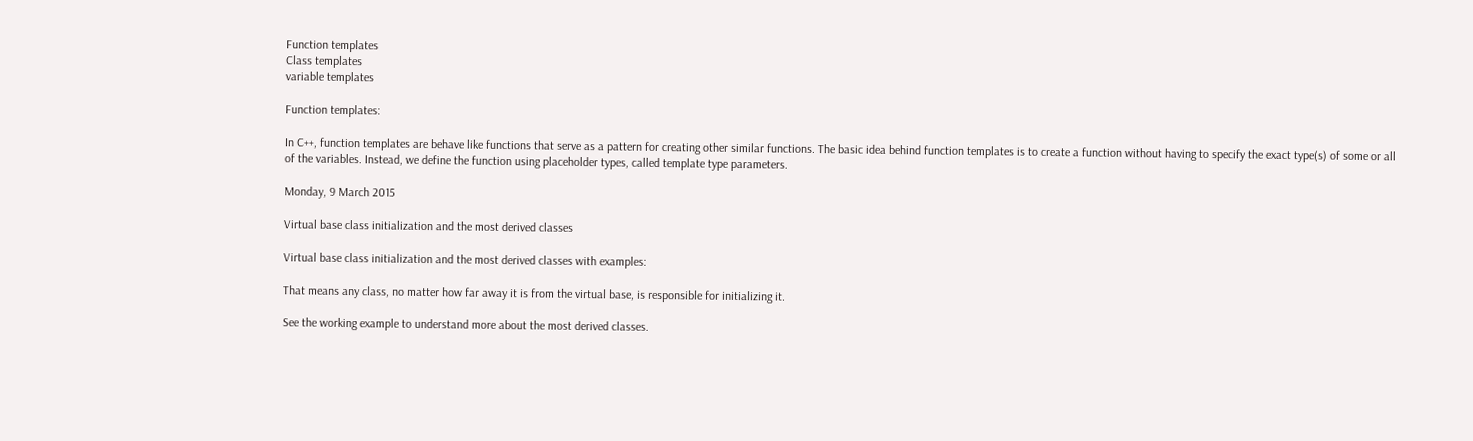Function templates
Class templates
variable templates

Function templates:

In C++, function templates are behave like functions that serve as a pattern for creating other similar functions. The basic idea behind function templates is to create a function without having to specify the exact type(s) of some or all of the variables. Instead, we define the function using placeholder types, called template type parameters.

Monday, 9 March 2015

Virtual base class initialization and the most derived classes

Virtual base class initialization and the most derived classes with examples:

That means any class, no matter how far away it is from the virtual base, is responsible for initializing it.

See the working example to understand more about the most derived classes.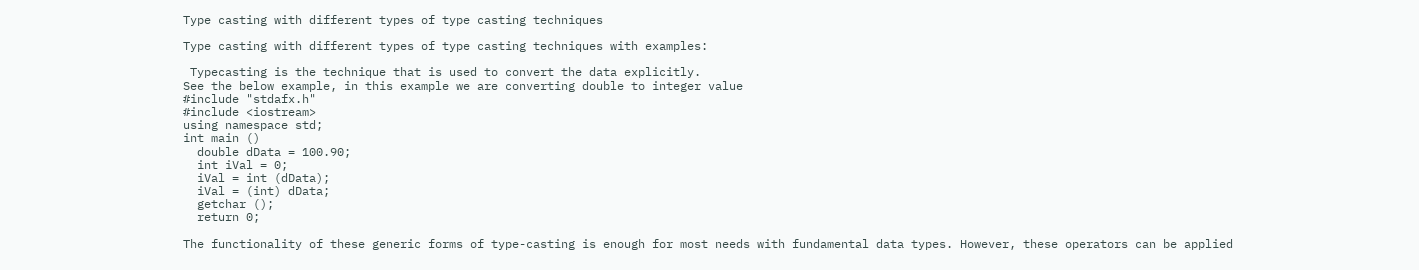Type casting with different types of type casting techniques

Type casting with different types of type casting techniques with examples:

 Typecasting is the technique that is used to convert the data explicitly.
See the below example, in this example we are converting double to integer value
#include "stdafx.h"
#include <iostream>
using namespace std;
int main ()
  double dData = 100.90;
  int iVal = 0;
  iVal = int (dData);
  iVal = (int) dData;
  getchar ();
  return 0;

The functionality of these generic forms of type-casting is enough for most needs with fundamental data types. However, these operators can be applied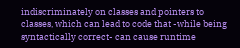indiscriminately on classes and pointers to classes, which can lead to code that -while being syntactically correct- can cause runtime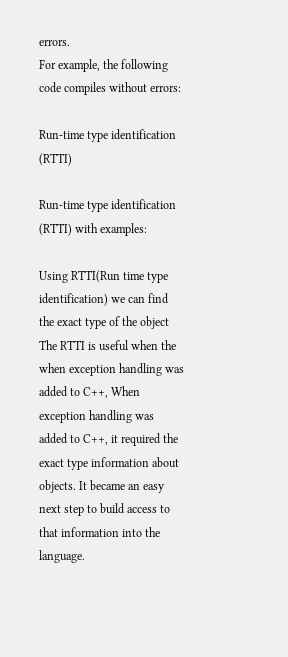errors.
For example, the following code compiles without errors:

Run-time type identification (RTTI)

Run-time type identification (RTTI) with examples:

Using RTTI(Run time type identification) we can find the exact type of the object
The RTTI is useful when the when exception handling was added to C++, When exception handling was added to C++, it required the exact type information about objects. It became an easy next step to build access to that information into the language.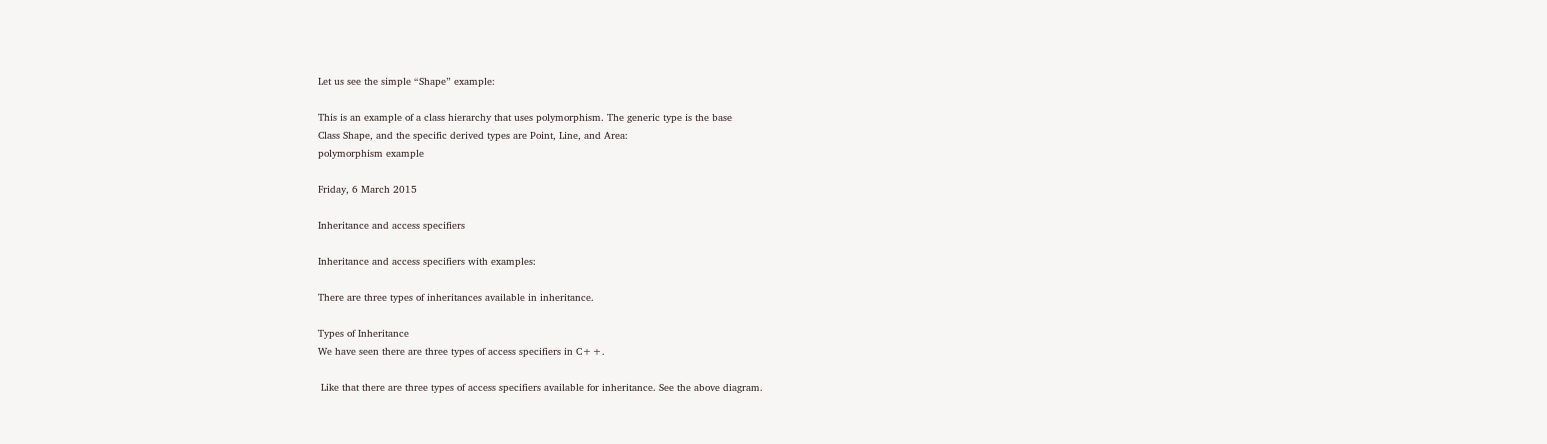Let us see the simple “Shape” example:

This is an example of a class hierarchy that uses polymorphism. The generic type is the base
Class Shape, and the specific derived types are Point, Line, and Area:
polymorphism example

Friday, 6 March 2015

Inheritance and access specifiers

Inheritance and access specifiers with examples:

There are three types of inheritances available in inheritance.

Types of Inheritance
We have seen there are three types of access specifiers in C++.

 Like that there are three types of access specifiers available for inheritance. See the above diagram.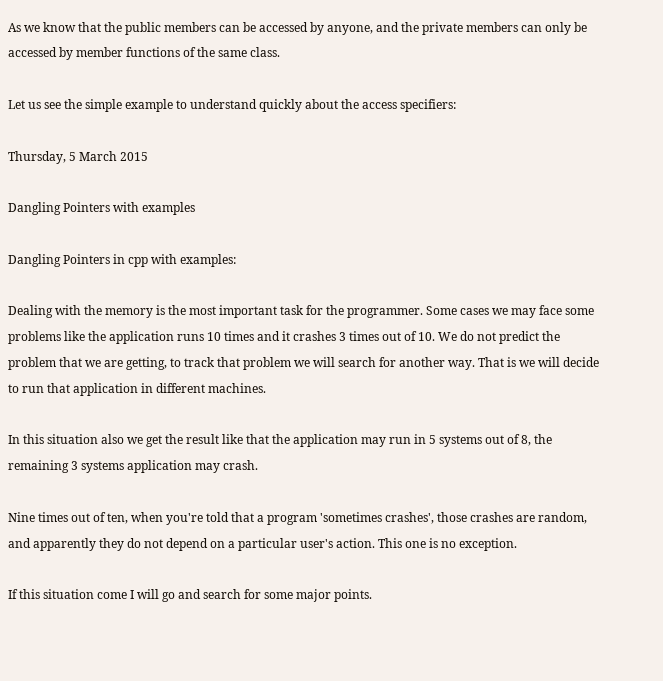As we know that the public members can be accessed by anyone, and the private members can only be accessed by member functions of the same class.

Let us see the simple example to understand quickly about the access specifiers:

Thursday, 5 March 2015

Dangling Pointers with examples

Dangling Pointers in cpp with examples:

Dealing with the memory is the most important task for the programmer. Some cases we may face some problems like the application runs 10 times and it crashes 3 times out of 10. We do not predict the problem that we are getting, to track that problem we will search for another way. That is we will decide to run that application in different machines.

In this situation also we get the result like that the application may run in 5 systems out of 8, the remaining 3 systems application may crash.

Nine times out of ten, when you're told that a program 'sometimes crashes', those crashes are random, and apparently they do not depend on a particular user's action. This one is no exception.

If this situation come I will go and search for some major points.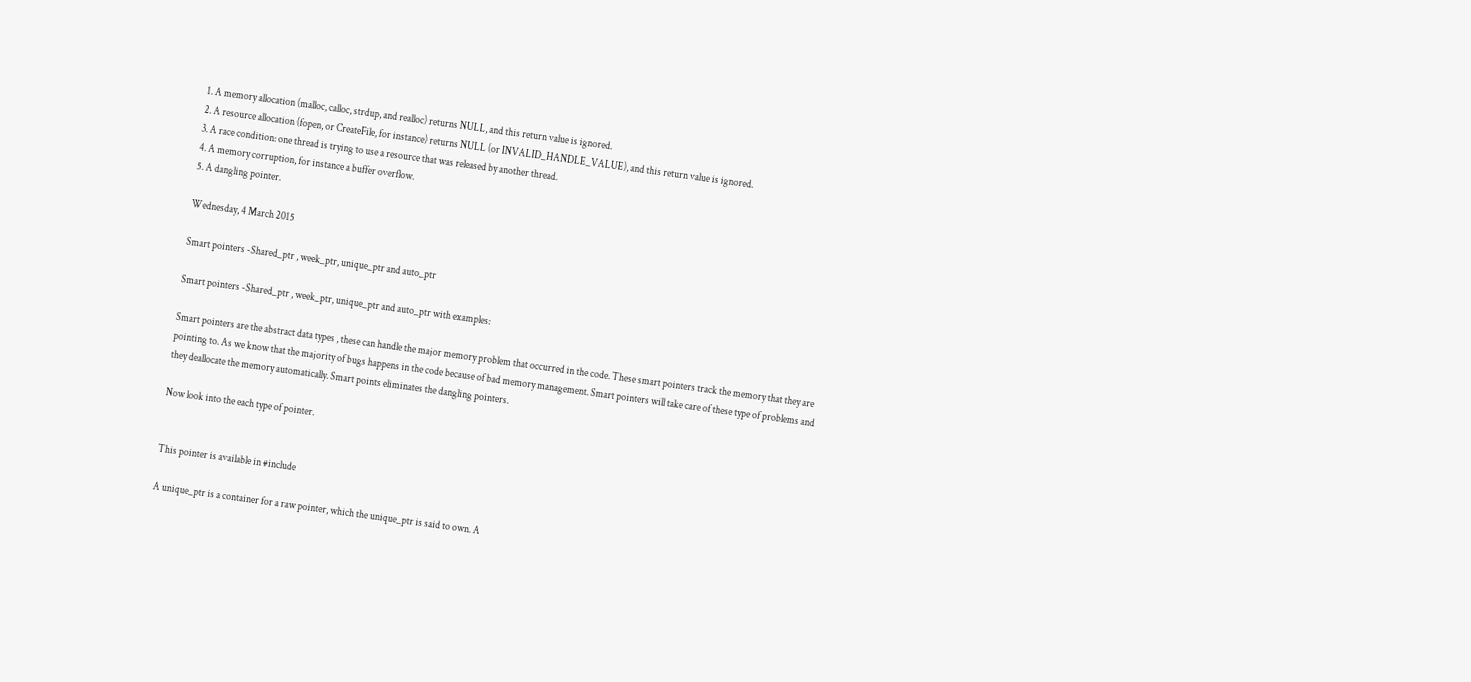1. A memory allocation (malloc, calloc, strdup, and realloc) returns NULL, and this return value is ignored.
2. A resource allocation (fopen, or CreateFile, for instance) returns NULL (or INVALID_HANDLE_VALUE), and this return value is ignored.
3. A race condition: one thread is trying to use a resource that was released by another thread.
4. A memory corruption, for instance a buffer overflow.
5. A dangling pointer.

Wednesday, 4 March 2015

Smart pointers -Shared_ptr , week_ptr, unique_ptr and auto_ptr

Smart pointers -Shared_ptr , week_ptr, unique_ptr and auto_ptr with examples:

Smart pointers are the abstract data types , these can handle the major memory problem that occurred in the code. These smart pointers track the memory that they are pointing to. As we know that the majority of bugs happens in the code because of bad memory management. Smart pointers will take care of these type of problems and they deallocate the memory automatically. Smart points eliminates the dangling pointers.

Now look into the each type of pointer.


This pointer is available in #include

A unique_ptr is a container for a raw pointer, which the unique_ptr is said to own. A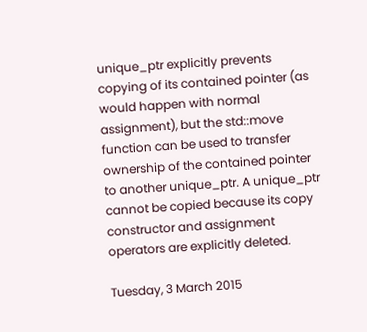unique_ptr explicitly prevents copying of its contained pointer (as would happen with normal assignment), but the std::move function can be used to transfer ownership of the contained pointer to another unique_ptr. A unique_ptr cannot be copied because its copy constructor and assignment operators are explicitly deleted.

Tuesday, 3 March 2015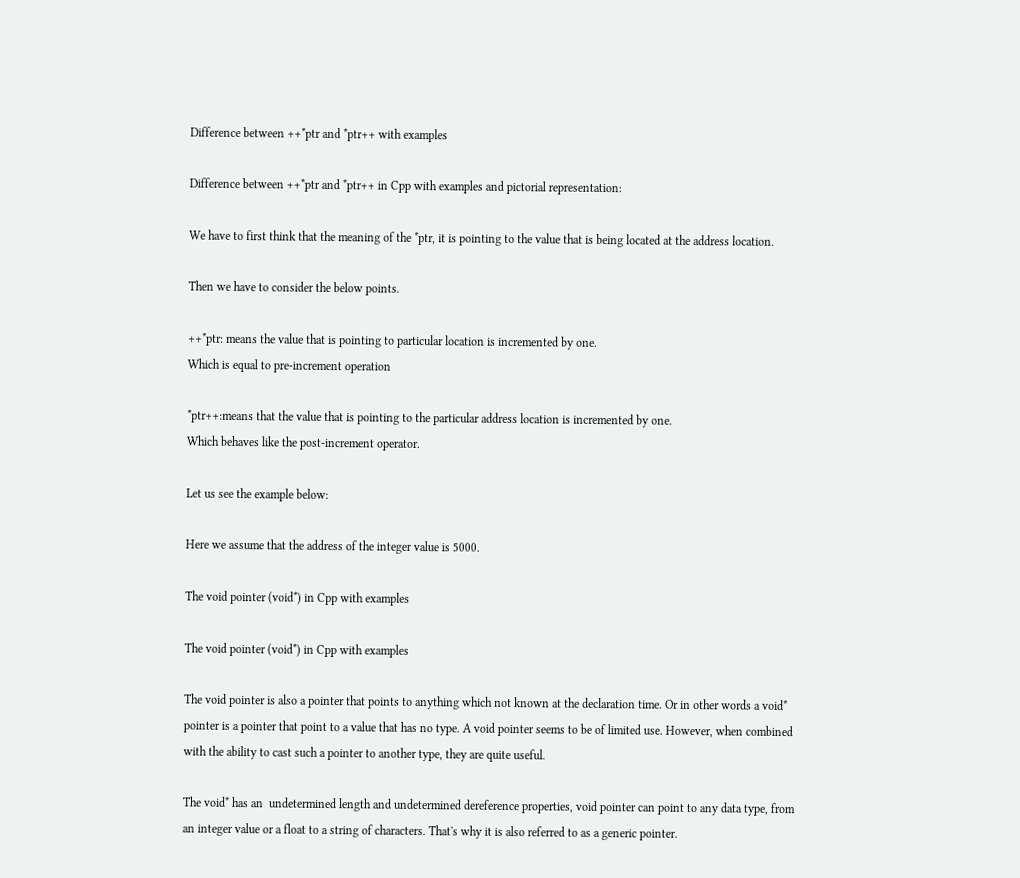Difference between ++*ptr and *ptr++ with examples

Difference between ++*ptr and *ptr++ in Cpp with examples and pictorial representation:

We have to first think that the meaning of the *ptr, it is pointing to the value that is being located at the address location.

Then we have to consider the below points.

++*ptr: means the value that is pointing to particular location is incremented by one.
Which is equal to pre-increment operation

*ptr++:means that the value that is pointing to the particular address location is incremented by one.
Which behaves like the post-increment operator.

Let us see the example below:

Here we assume that the address of the integer value is 5000.

The void pointer (void*) in Cpp with examples

The void pointer (void*) in Cpp with examples

The void pointer is also a pointer that points to anything which not known at the declaration time. Or in other words a void* pointer is a pointer that point to a value that has no type. A void pointer seems to be of limited use. However, when combined with the ability to cast such a pointer to another type, they are quite useful.

The void* has an  undetermined length and undetermined dereference properties, void pointer can point to any data type, from an integer value or a float to a string of characters. That's why it is also referred to as a generic pointer.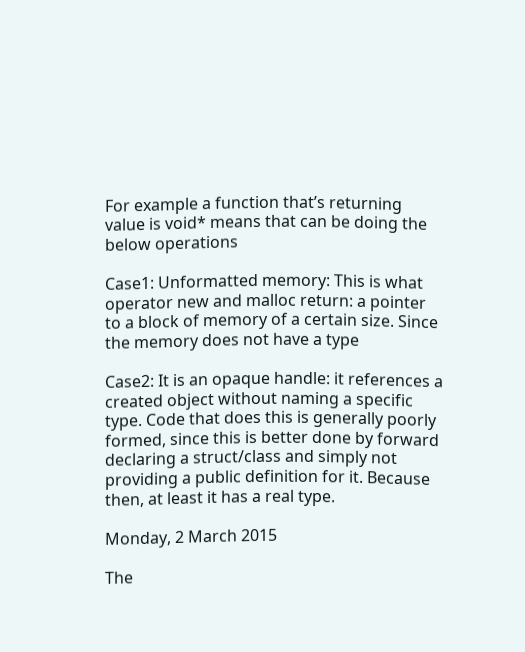For example a function that’s returning value is void* means that can be doing the below operations

Case1: Unformatted memory: This is what operator new and malloc return: a pointer to a block of memory of a certain size. Since the memory does not have a type

Case2: It is an opaque handle: it references a created object without naming a specific type. Code that does this is generally poorly formed, since this is better done by forward declaring a struct/class and simply not providing a public definition for it. Because then, at least it has a real type.

Monday, 2 March 2015

The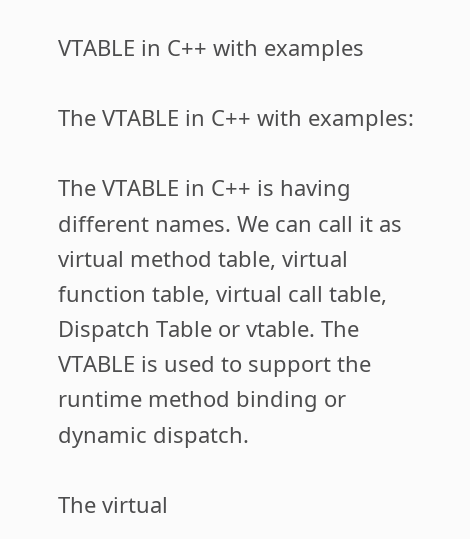VTABLE in C++ with examples

The VTABLE in C++ with examples:

The VTABLE in C++ is having different names. We can call it as virtual method table, virtual function table, virtual call table, Dispatch Table or vtable. The VTABLE is used to support the runtime method binding or dynamic dispatch.

The virtual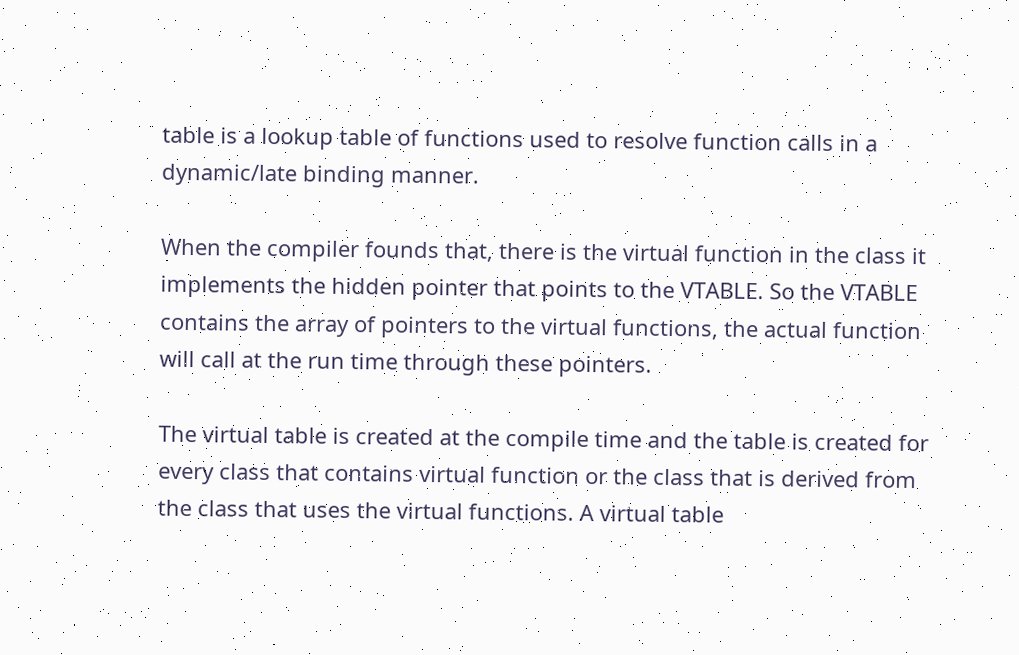table is a lookup table of functions used to resolve function calls in a dynamic/late binding manner.

When the compiler founds that, there is the virtual function in the class it implements the hidden pointer that points to the VTABLE. So the VTABLE contains the array of pointers to the virtual functions, the actual function will call at the run time through these pointers.

The virtual table is created at the compile time and the table is created for every class that contains virtual function or the class that is derived from the class that uses the virtual functions. A virtual table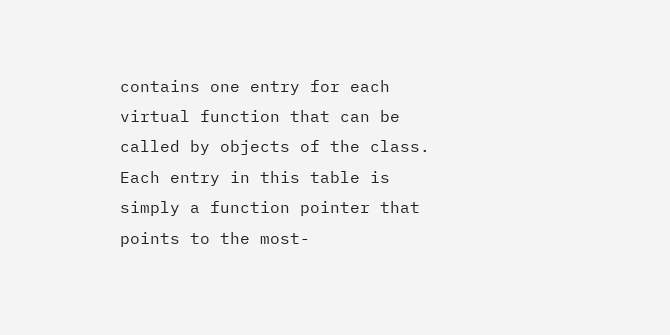contains one entry for each virtual function that can be called by objects of the class. Each entry in this table is simply a function pointer that points to the most-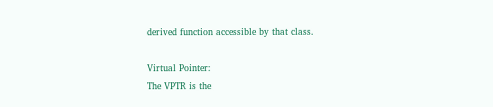derived function accessible by that class.

Virtual Pointer:
The VPTR is the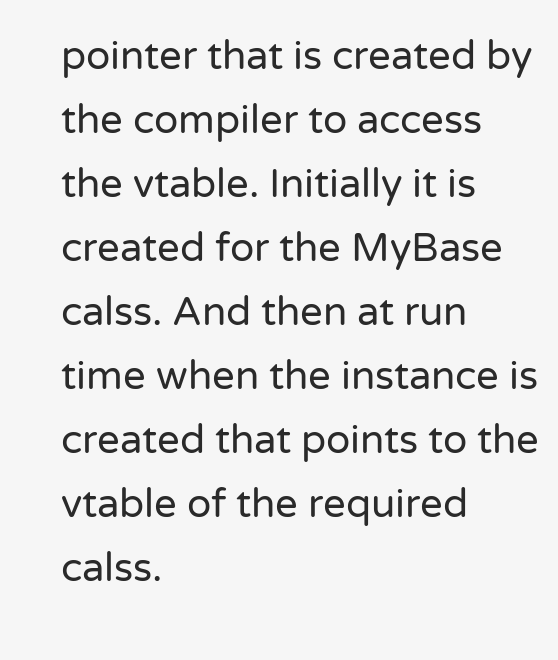pointer that is created by the compiler to access the vtable. Initially it is created for the MyBase calss. And then at run time when the instance is created that points to the vtable of the required calss.